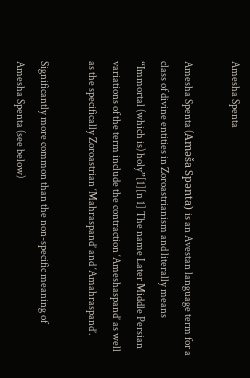Amesha Spenta

Amesha Spenta (Aməša Spənta) is an Avestan language term for a class of divine entities in Zoroastrianism and literally means “Immortal (which is) holy”[1][n 1] The name Later Middle Persian variations of the term include the contraction ‘Ameshaspand’ as well as the specifically Zoroastrian ‘Mahraspand’ and ‘Amahraspand’.

Significantly more common than the non-specific meaning of Amesha Spenta (see below)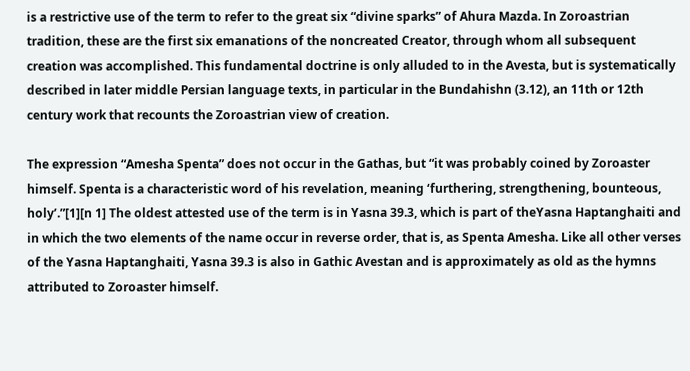is a restrictive use of the term to refer to the great six “divine sparks” of Ahura Mazda. In Zoroastrian tradition, these are the first six emanations of the noncreated Creator, through whom all subsequent creation was accomplished. This fundamental doctrine is only alluded to in the Avesta, but is systematically described in later middle Persian language texts, in particular in the Bundahishn (3.12), an 11th or 12th century work that recounts the Zoroastrian view of creation.

The expression “Amesha Spenta” does not occur in the Gathas, but “it was probably coined by Zoroaster himself. Spenta is a characteristic word of his revelation, meaning ‘furthering, strengthening, bounteous, holy’.”[1][n 1] The oldest attested use of the term is in Yasna 39.3, which is part of theYasna Haptanghaiti and in which the two elements of the name occur in reverse order, that is, as Spenta Amesha. Like all other verses of the Yasna Haptanghaiti, Yasna 39.3 is also in Gathic Avestan and is approximately as old as the hymns attributed to Zoroaster himself.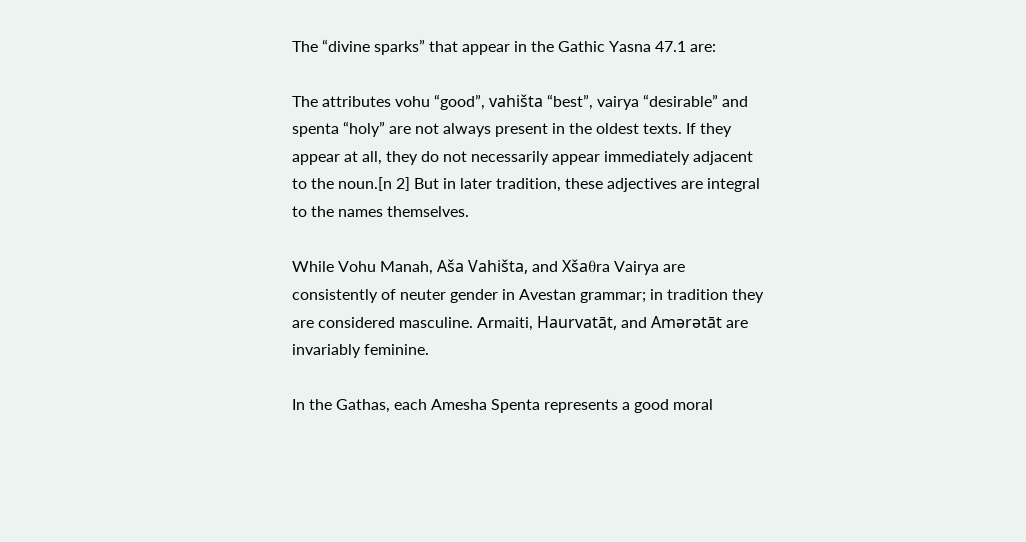The “divine sparks” that appear in the Gathic Yasna 47.1 are:

The attributes vohu “good”, vahišta “best”, vairya “desirable” and spenta “holy” are not always present in the oldest texts. If they appear at all, they do not necessarily appear immediately adjacent to the noun.[n 2] But in later tradition, these adjectives are integral to the names themselves.

While Vohu Manah, Aša Vahišta, and Xšaθra Vairya are consistently of neuter gender in Avestan grammar; in tradition they are considered masculine. Armaiti, Haurvatāt, and Amərətāt are invariably feminine.

In the Gathas, each Amesha Spenta represents a good moral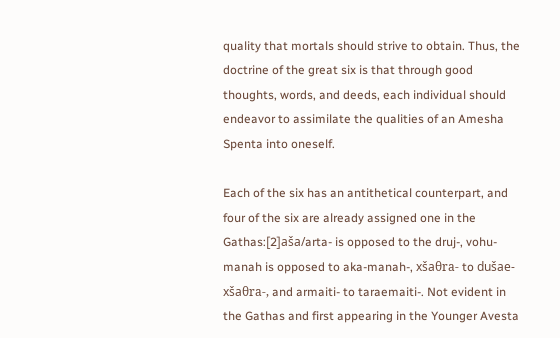quality that mortals should strive to obtain. Thus, the doctrine of the great six is that through good thoughts, words, and deeds, each individual should endeavor to assimilate the qualities of an Amesha Spenta into oneself.

Each of the six has an antithetical counterpart, and four of the six are already assigned one in the Gathas:[2]aša/arta- is opposed to the druj-, vohu-manah is opposed to aka-manah-, xšaθra- to dušae-xšaθra-, and armaiti- to taraemaiti-. Not evident in the Gathas and first appearing in the Younger Avesta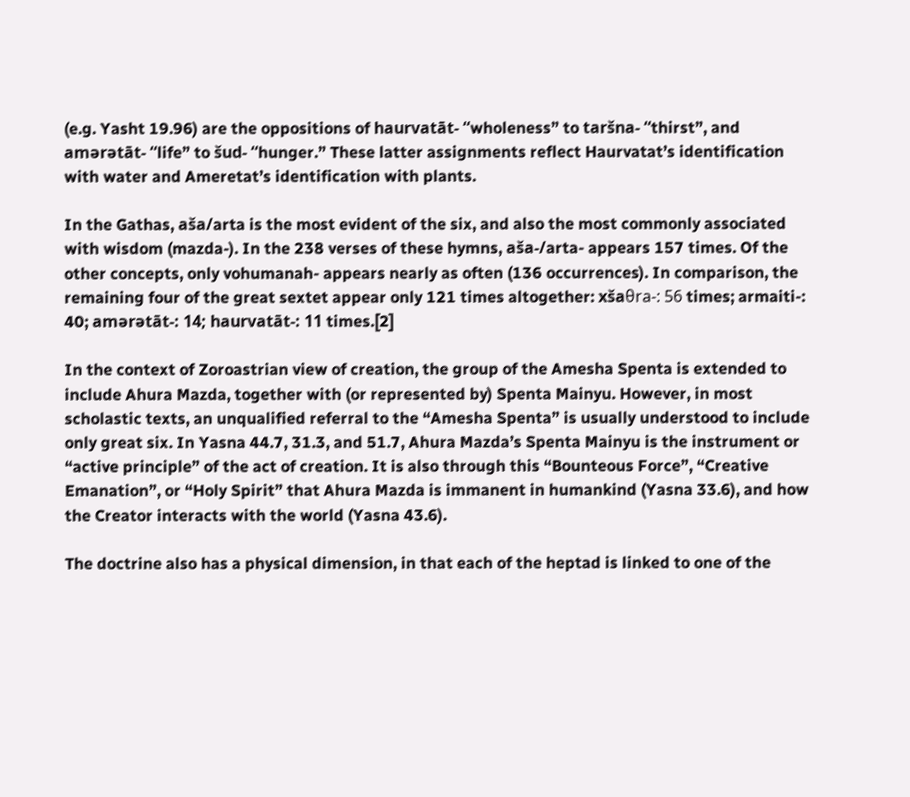(e.g. Yasht 19.96) are the oppositions of haurvatāt- “wholeness” to taršna- “thirst”, and amərətāt- “life” to šud- “hunger.” These latter assignments reflect Haurvatat’s identification with water and Ameretat’s identification with plants.

In the Gathas, aša/arta is the most evident of the six, and also the most commonly associated with wisdom (mazda-). In the 238 verses of these hymns, aša-/arta- appears 157 times. Of the other concepts, only vohumanah- appears nearly as often (136 occurrences). In comparison, the remaining four of the great sextet appear only 121 times altogether: xšaθra-: 56 times; armaiti-: 40; amərətāt-: 14; haurvatāt-: 11 times.[2]

In the context of Zoroastrian view of creation, the group of the Amesha Spenta is extended to include Ahura Mazda, together with (or represented by) Spenta Mainyu. However, in most scholastic texts, an unqualified referral to the “Amesha Spenta” is usually understood to include only great six. In Yasna 44.7, 31.3, and 51.7, Ahura Mazda’s Spenta Mainyu is the instrument or “active principle” of the act of creation. It is also through this “Bounteous Force”, “Creative Emanation”, or “Holy Spirit” that Ahura Mazda is immanent in humankind (Yasna 33.6), and how the Creator interacts with the world (Yasna 43.6).

The doctrine also has a physical dimension, in that each of the heptad is linked to one of the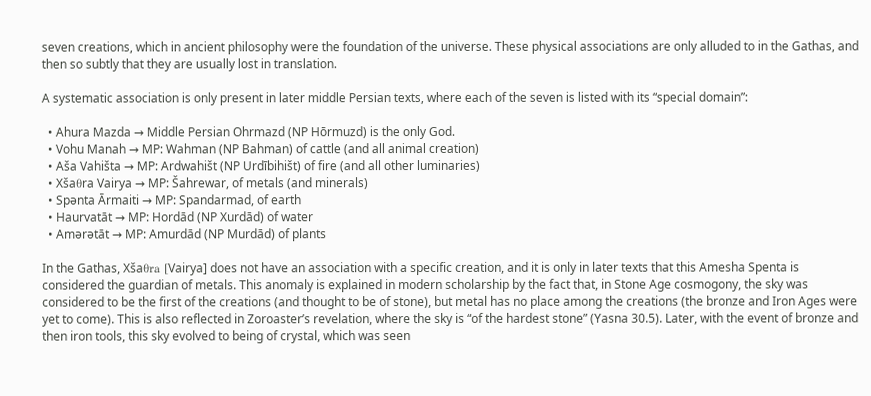seven creations, which in ancient philosophy were the foundation of the universe. These physical associations are only alluded to in the Gathas, and then so subtly that they are usually lost in translation.

A systematic association is only present in later middle Persian texts, where each of the seven is listed with its “special domain”:

  • Ahura Mazda → Middle Persian Ohrmazd (NP Hōrmuzd) is the only God.
  • Vohu Manah → MP: Wahman (NP Bahman) of cattle (and all animal creation)
  • Aša Vahišta → MP: Ardwahišt (NP Urdībihišt) of fire (and all other luminaries)
  • Xšaθra Vairya → MP: Šahrewar, of metals (and minerals)
  • Spənta Ārmaiti → MP: Spandarmad, of earth
  • Haurvatāt → MP: Hordād (NP Xurdād) of water
  • Amərətāt → MP: Amurdād (NP Murdād) of plants

In the Gathas, Xšaθra [Vairya] does not have an association with a specific creation, and it is only in later texts that this Amesha Spenta is considered the guardian of metals. This anomaly is explained in modern scholarship by the fact that, in Stone Age cosmogony, the sky was considered to be the first of the creations (and thought to be of stone), but metal has no place among the creations (the bronze and Iron Ages were yet to come). This is also reflected in Zoroaster’s revelation, where the sky is “of the hardest stone” (Yasna 30.5). Later, with the event of bronze and then iron tools, this sky evolved to being of crystal, which was seen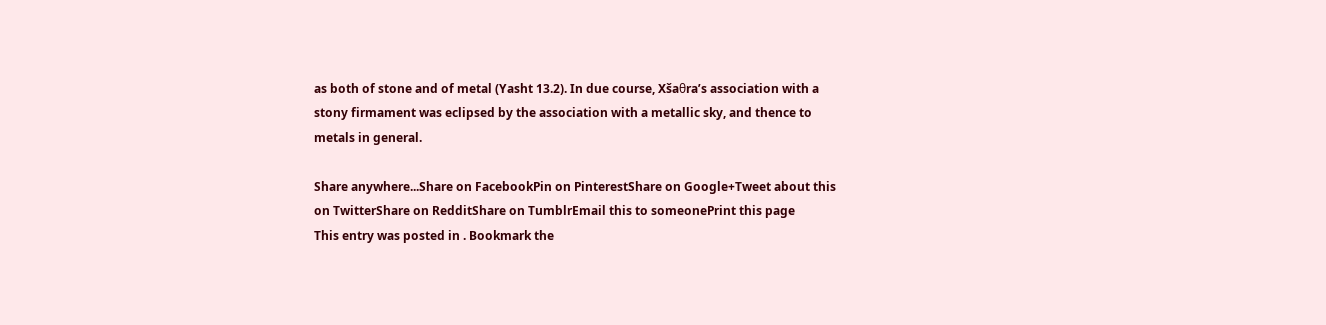as both of stone and of metal (Yasht 13.2). In due course, Xšaθra’s association with a stony firmament was eclipsed by the association with a metallic sky, and thence to metals in general.

Share anywhere...Share on FacebookPin on PinterestShare on Google+Tweet about this on TwitterShare on RedditShare on TumblrEmail this to someonePrint this page
This entry was posted in . Bookmark the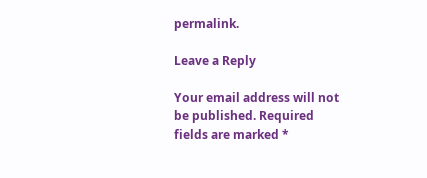permalink.

Leave a Reply

Your email address will not be published. Required fields are marked *